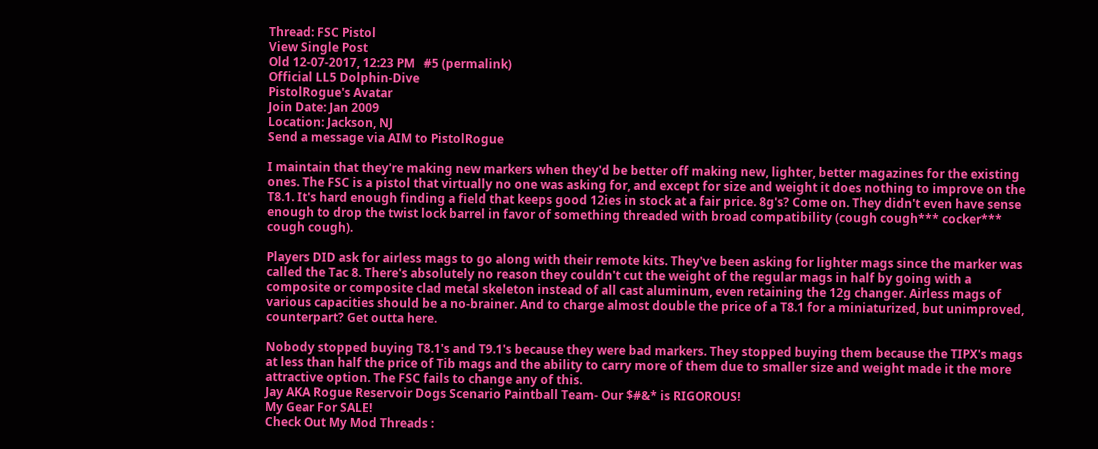Thread: FSC Pistol
View Single Post
Old 12-07-2017, 12:23 PM   #5 (permalink)
Official LL5 Dolphin-Dive
PistolRogue's Avatar
Join Date: Jan 2009
Location: Jackson, NJ
Send a message via AIM to PistolRogue

I maintain that they're making new markers when they'd be better off making new, lighter, better magazines for the existing ones. The FSC is a pistol that virtually no one was asking for, and except for size and weight it does nothing to improve on the T8.1. It's hard enough finding a field that keeps good 12ies in stock at a fair price. 8g's? Come on. They didn't even have sense enough to drop the twist lock barrel in favor of something threaded with broad compatibility (cough cough*** cocker*** cough cough).

Players DID ask for airless mags to go along with their remote kits. They've been asking for lighter mags since the marker was called the Tac 8. There's absolutely no reason they couldn't cut the weight of the regular mags in half by going with a composite or composite clad metal skeleton instead of all cast aluminum, even retaining the 12g changer. Airless mags of various capacities should be a no-brainer. And to charge almost double the price of a T8.1 for a miniaturized, but unimproved, counterpart? Get outta here.

Nobody stopped buying T8.1's and T9.1's because they were bad markers. They stopped buying them because the TIPX's mags at less than half the price of Tib mags and the ability to carry more of them due to smaller size and weight made it the more attractive option. The FSC fails to change any of this.
Jay AKA Rogue Reservoir Dogs Scenario Paintball Team- Our $#&* is RIGOROUS!
My Gear For SALE!
Check Out My Mod Threads :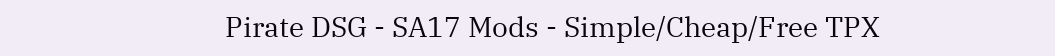Pirate DSG - SA17 Mods - Simple/Cheap/Free TPX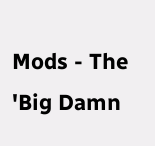Mods - The 'Big Damn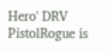Hero' DRV
PistolRogue is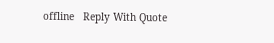offline   Reply With Quote